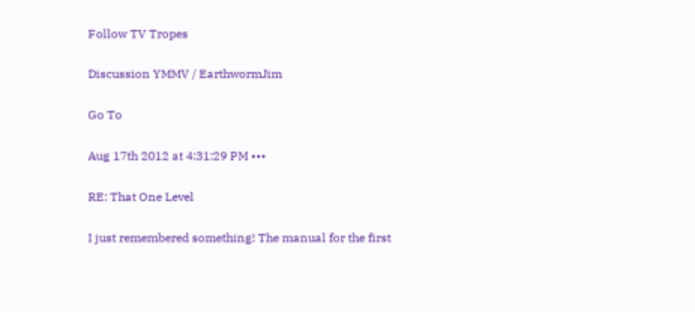Follow TV Tropes

Discussion YMMV / EarthwormJim

Go To

Aug 17th 2012 at 4:31:29 PM •••

RE: That One Level

I just remembered something! The manual for the first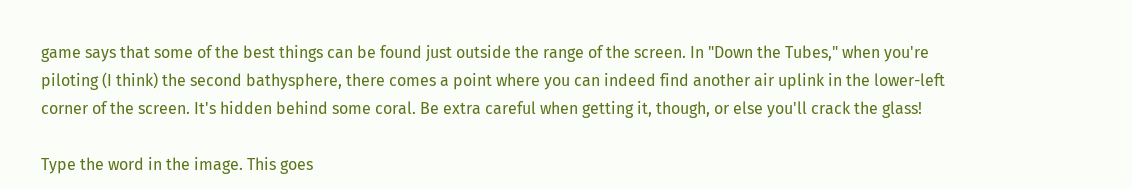game says that some of the best things can be found just outside the range of the screen. In "Down the Tubes," when you're piloting (I think) the second bathysphere, there comes a point where you can indeed find another air uplink in the lower-left corner of the screen. It's hidden behind some coral. Be extra careful when getting it, though, or else you'll crack the glass!

Type the word in the image. This goes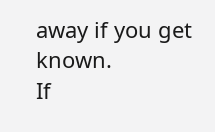away if you get known.
If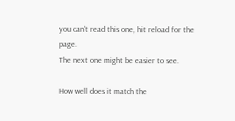you can't read this one, hit reload for the page.
The next one might be easier to see.

How well does it match the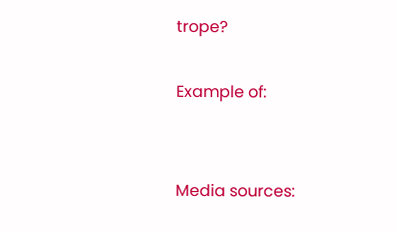trope?

Example of:


Media sources: